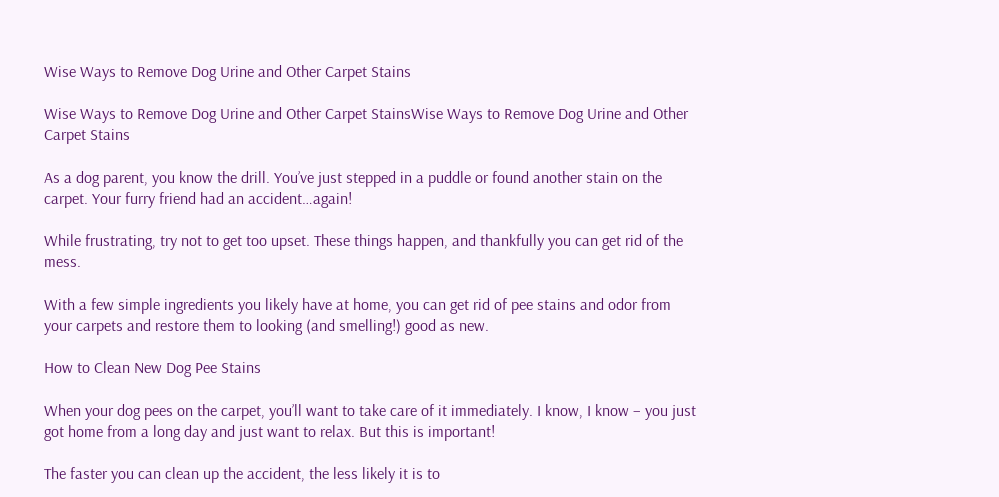Wise Ways to Remove Dog Urine and Other Carpet Stains

Wise Ways to Remove Dog Urine and Other Carpet StainsWise Ways to Remove Dog Urine and Other Carpet Stains

As a dog parent, you know the drill. You’ve just stepped in a puddle or found another stain on the carpet. Your furry friend had an accident…again!

While frustrating, try not to get too upset. These things happen, and thankfully you can get rid of the mess.

With a few simple ingredients you likely have at home, you can get rid of pee stains and odor from your carpets and restore them to looking (and smelling!) good as new.

How to Clean New Dog Pee Stains

When your dog pees on the carpet, you’ll want to take care of it immediately. I know, I know – you just got home from a long day and just want to relax. But this is important!

The faster you can clean up the accident, the less likely it is to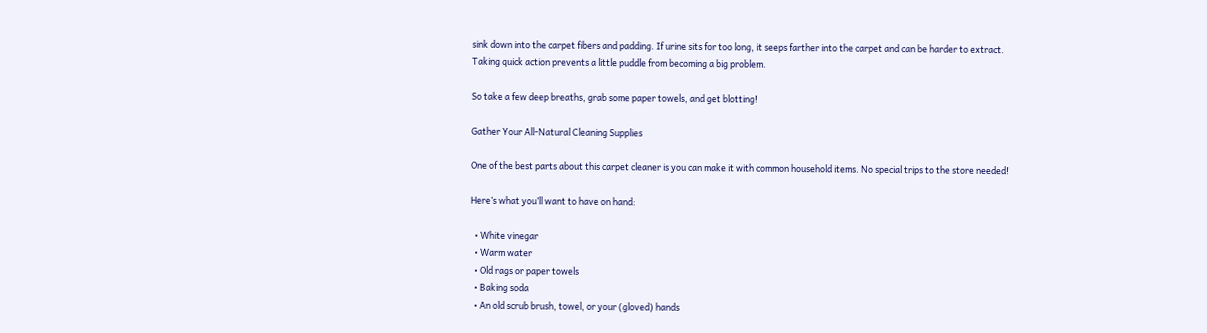sink down into the carpet fibers and padding. If urine sits for too long, it seeps farther into the carpet and can be harder to extract. Taking quick action prevents a little puddle from becoming a big problem.

So take a few deep breaths, grab some paper towels, and get blotting!

Gather Your All-Natural Cleaning Supplies

One of the best parts about this carpet cleaner is you can make it with common household items. No special trips to the store needed!

Here’s what you’ll want to have on hand:

  • White vinegar
  • Warm water
  • Old rags or paper towels
  • Baking soda
  • An old scrub brush, towel, or your (gloved) hands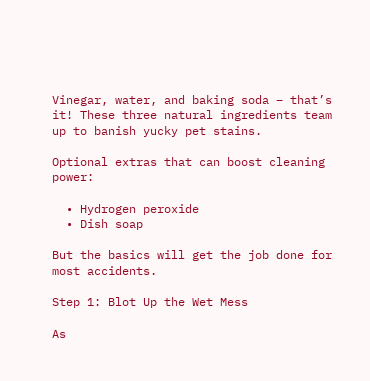Vinegar, water, and baking soda – that’s it! These three natural ingredients team up to banish yucky pet stains.

Optional extras that can boost cleaning power:

  • Hydrogen peroxide
  • Dish soap

But the basics will get the job done for most accidents.

Step 1: Blot Up the Wet Mess

As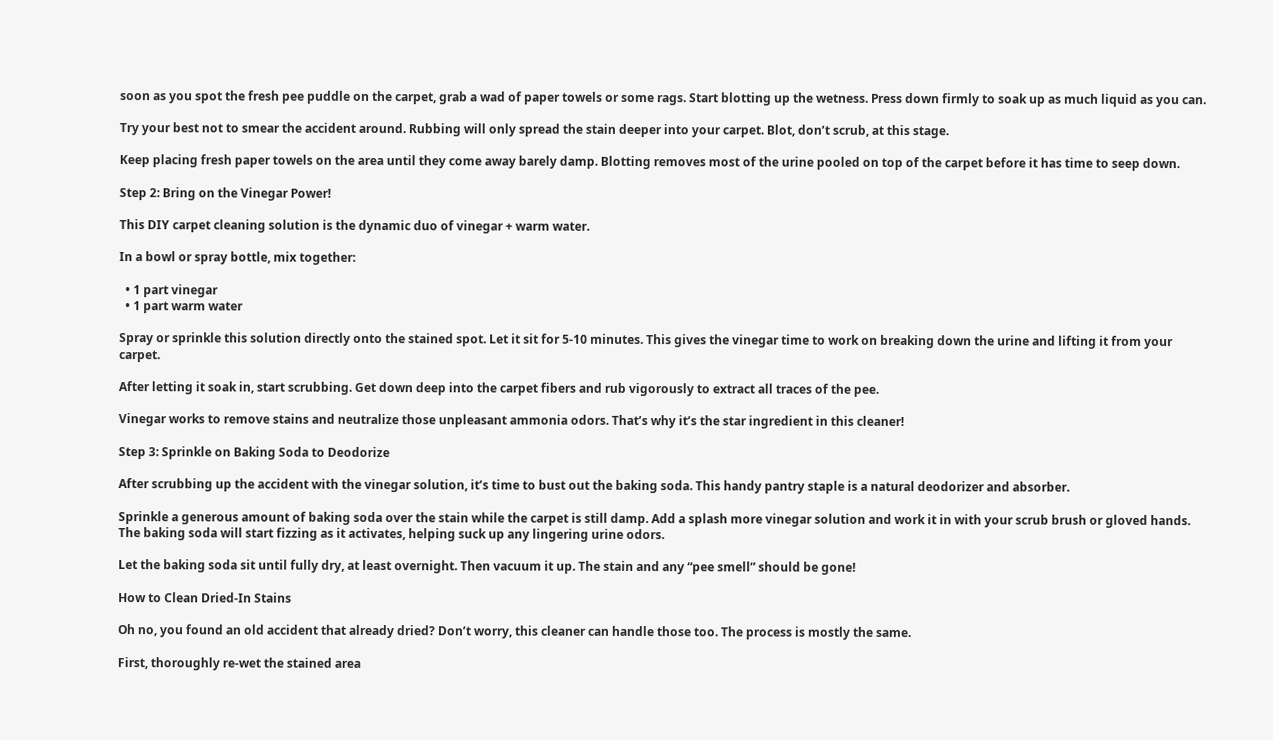soon as you spot the fresh pee puddle on the carpet, grab a wad of paper towels or some rags. Start blotting up the wetness. Press down firmly to soak up as much liquid as you can.

Try your best not to smear the accident around. Rubbing will only spread the stain deeper into your carpet. Blot, don’t scrub, at this stage.

Keep placing fresh paper towels on the area until they come away barely damp. Blotting removes most of the urine pooled on top of the carpet before it has time to seep down.

Step 2: Bring on the Vinegar Power!

This DIY carpet cleaning solution is the dynamic duo of vinegar + warm water.

In a bowl or spray bottle, mix together:

  • 1 part vinegar
  • 1 part warm water

Spray or sprinkle this solution directly onto the stained spot. Let it sit for 5-10 minutes. This gives the vinegar time to work on breaking down the urine and lifting it from your carpet.

After letting it soak in, start scrubbing. Get down deep into the carpet fibers and rub vigorously to extract all traces of the pee.

Vinegar works to remove stains and neutralize those unpleasant ammonia odors. That’s why it’s the star ingredient in this cleaner!

Step 3: Sprinkle on Baking Soda to Deodorize

After scrubbing up the accident with the vinegar solution, it’s time to bust out the baking soda. This handy pantry staple is a natural deodorizer and absorber.

Sprinkle a generous amount of baking soda over the stain while the carpet is still damp. Add a splash more vinegar solution and work it in with your scrub brush or gloved hands. The baking soda will start fizzing as it activates, helping suck up any lingering urine odors.

Let the baking soda sit until fully dry, at least overnight. Then vacuum it up. The stain and any “pee smell” should be gone!

How to Clean Dried-In Stains

Oh no, you found an old accident that already dried? Don’t worry, this cleaner can handle those too. The process is mostly the same.

First, thoroughly re-wet the stained area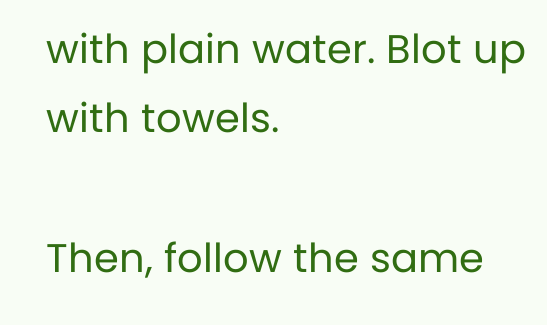with plain water. Blot up with towels.

Then, follow the same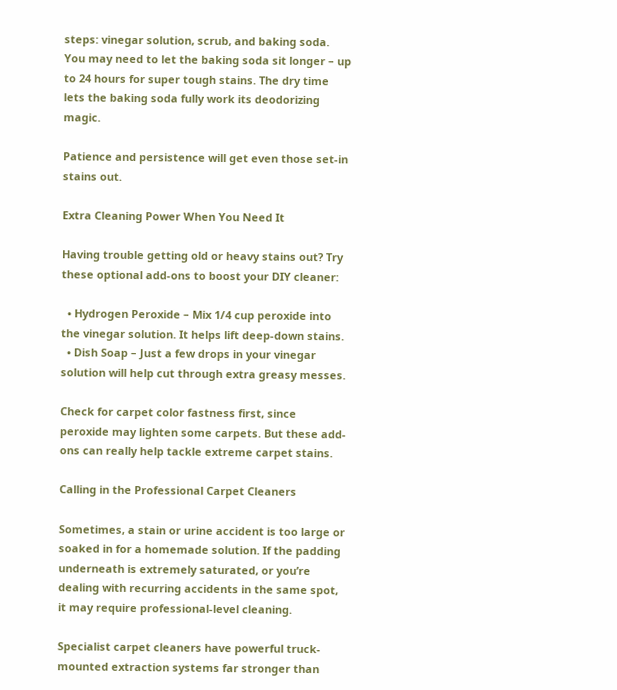steps: vinegar solution, scrub, and baking soda. You may need to let the baking soda sit longer – up to 24 hours for super tough stains. The dry time lets the baking soda fully work its deodorizing magic.

Patience and persistence will get even those set-in stains out.

Extra Cleaning Power When You Need It

Having trouble getting old or heavy stains out? Try these optional add-ons to boost your DIY cleaner:

  • Hydrogen Peroxide – Mix 1/4 cup peroxide into the vinegar solution. It helps lift deep-down stains.
  • Dish Soap – Just a few drops in your vinegar solution will help cut through extra greasy messes.

Check for carpet color fastness first, since peroxide may lighten some carpets. But these add-ons can really help tackle extreme carpet stains.

Calling in the Professional Carpet Cleaners

Sometimes, a stain or urine accident is too large or soaked in for a homemade solution. If the padding underneath is extremely saturated, or you’re dealing with recurring accidents in the same spot, it may require professional-level cleaning.

Specialist carpet cleaners have powerful truck-mounted extraction systems far stronger than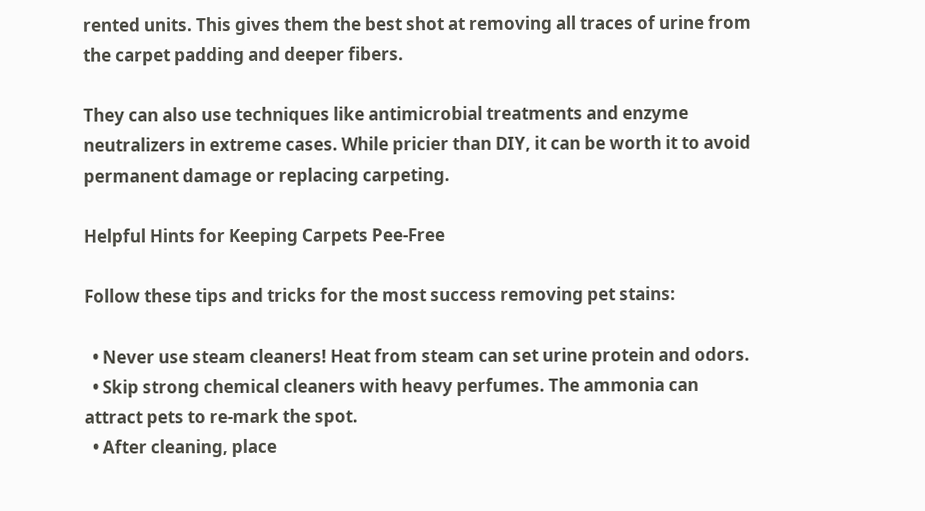rented units. This gives them the best shot at removing all traces of urine from the carpet padding and deeper fibers.

They can also use techniques like antimicrobial treatments and enzyme neutralizers in extreme cases. While pricier than DIY, it can be worth it to avoid permanent damage or replacing carpeting.

Helpful Hints for Keeping Carpets Pee-Free

Follow these tips and tricks for the most success removing pet stains:

  • Never use steam cleaners! Heat from steam can set urine protein and odors.
  • Skip strong chemical cleaners with heavy perfumes. The ammonia can attract pets to re-mark the spot.
  • After cleaning, place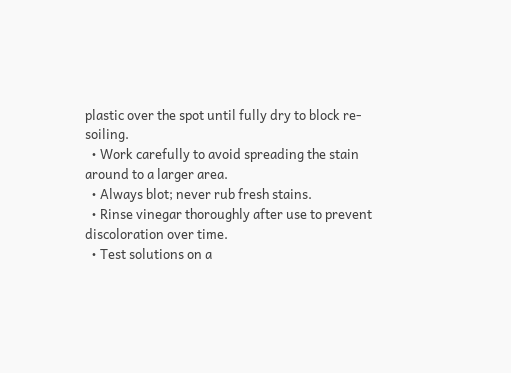plastic over the spot until fully dry to block re-soiling.
  • Work carefully to avoid spreading the stain around to a larger area.
  • Always blot; never rub fresh stains.
  • Rinse vinegar thoroughly after use to prevent discoloration over time.
  • Test solutions on a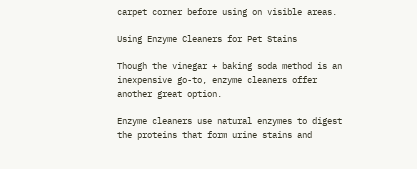carpet corner before using on visible areas.

Using Enzyme Cleaners for Pet Stains

Though the vinegar + baking soda method is an inexpensive go-to, enzyme cleaners offer another great option.

Enzyme cleaners use natural enzymes to digest the proteins that form urine stains and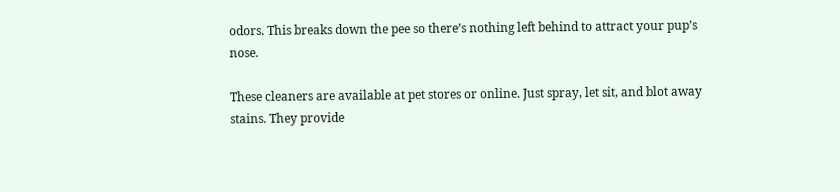odors. This breaks down the pee so there’s nothing left behind to attract your pup’s nose.

These cleaners are available at pet stores or online. Just spray, let sit, and blot away stains. They provide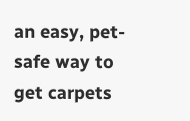an easy, pet-safe way to get carpets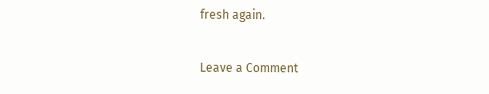fresh again.

Leave a Comment